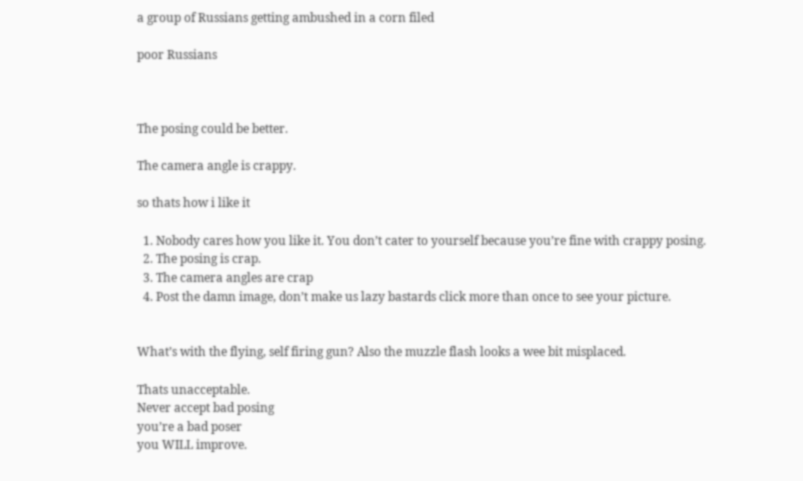a group of Russians getting ambushed in a corn filed

poor Russians



The posing could be better.

The camera angle is crappy.

so thats how i like it

  1. Nobody cares how you like it. You don’t cater to yourself because you’re fine with crappy posing.
  2. The posing is crap.
  3. The camera angles are crap
  4. Post the damn image, don’t make us lazy bastards click more than once to see your picture.


What’s with the flying, self firing gun? Also the muzzle flash looks a wee bit misplaced.

Thats unacceptable.
Never accept bad posing
you’re a bad poser
you WILL improve.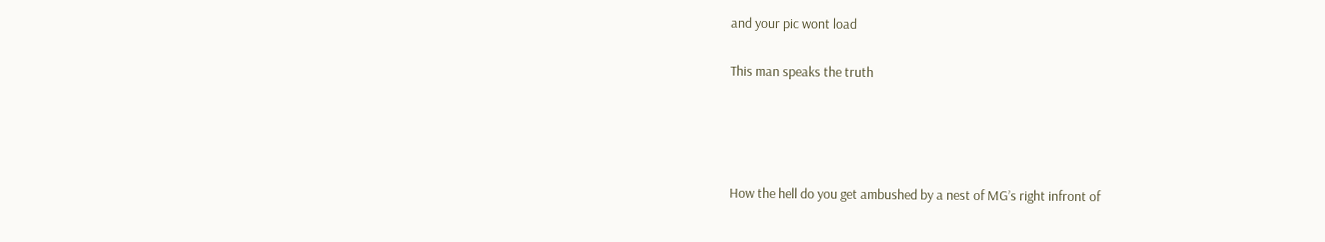and your pic wont load

This man speaks the truth




How the hell do you get ambushed by a nest of MG’s right infront of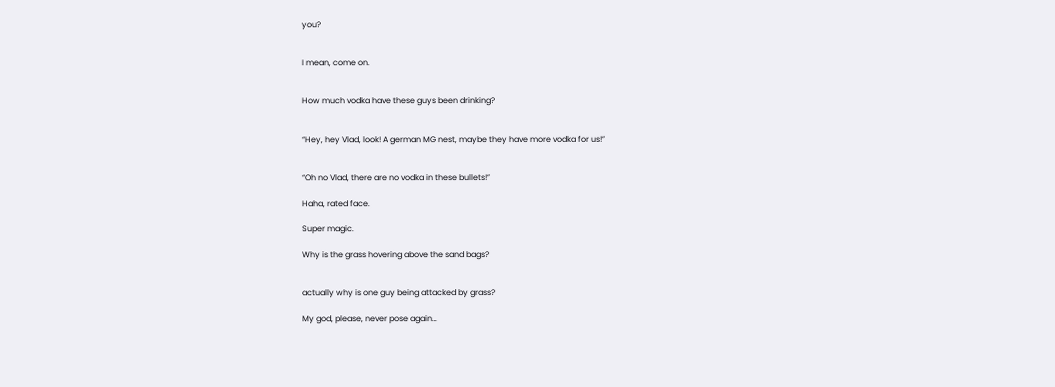you?


I mean, come on.


How much vodka have these guys been drinking?


“Hey, hey Vlad, look! A german MG nest, maybe they have more vodka for us!”


“Oh no Vlad, there are no vodka in these bullets!”

Haha, rated face.

Super magic.

Why is the grass hovering above the sand bags?


actually why is one guy being attacked by grass?

My god, please, never pose again…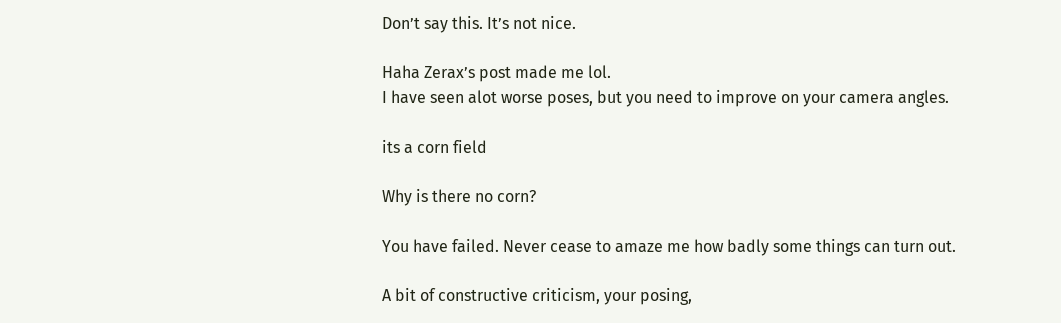Don’t say this. It’s not nice.

Haha Zerax’s post made me lol.
I have seen alot worse poses, but you need to improve on your camera angles.

its a corn field

Why is there no corn?

You have failed. Never cease to amaze me how badly some things can turn out.

A bit of constructive criticism, your posing,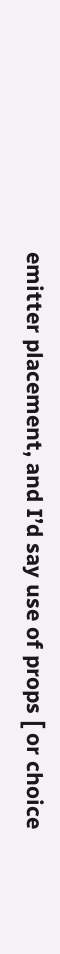emitter placement, and I’d say use of props [ or choice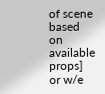of scene based on available props] or w/e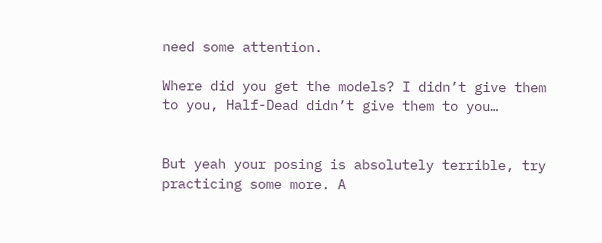need some attention.

Where did you get the models? I didn’t give them to you, Half-Dead didn’t give them to you…


But yeah your posing is absolutely terrible, try practicing some more. A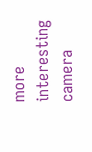more interesting camera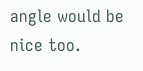angle would be nice too.